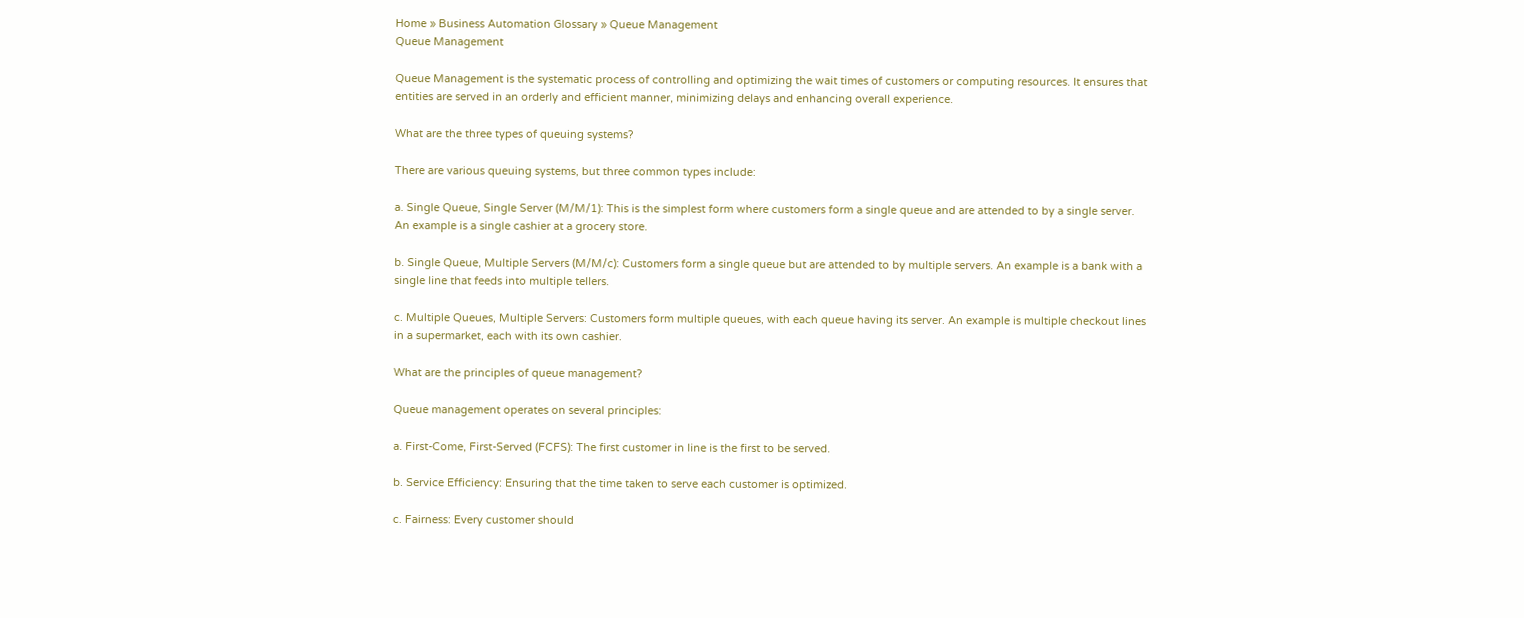Home » Business Automation Glossary » Queue Management
Queue Management

Queue Management is the systematic process of controlling and optimizing the wait times of customers or computing resources. It ensures that entities are served in an orderly and efficient manner, minimizing delays and enhancing overall experience.

What are the three types of queuing systems?

There are various queuing systems, but three common types include:

a. Single Queue, Single Server (M/M/1): This is the simplest form where customers form a single queue and are attended to by a single server. An example is a single cashier at a grocery store.

b. Single Queue, Multiple Servers (M/M/c): Customers form a single queue but are attended to by multiple servers. An example is a bank with a single line that feeds into multiple tellers.

c. Multiple Queues, Multiple Servers: Customers form multiple queues, with each queue having its server. An example is multiple checkout lines in a supermarket, each with its own cashier.

What are the principles of queue management?

Queue management operates on several principles:

a. First-Come, First-Served (FCFS): The first customer in line is the first to be served.

b. Service Efficiency: Ensuring that the time taken to serve each customer is optimized.

c. Fairness: Every customer should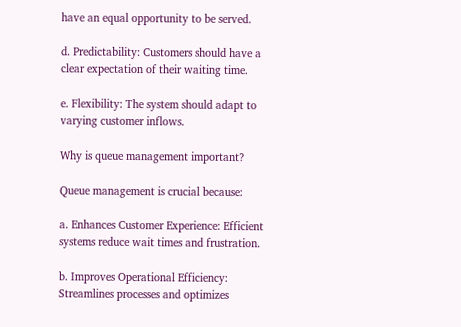have an equal opportunity to be served.

d. Predictability: Customers should have a clear expectation of their waiting time.

e. Flexibility: The system should adapt to varying customer inflows.

Why is queue management important?

Queue management is crucial because:

a. Enhances Customer Experience: Efficient systems reduce wait times and frustration.

b. Improves Operational Efficiency: Streamlines processes and optimizes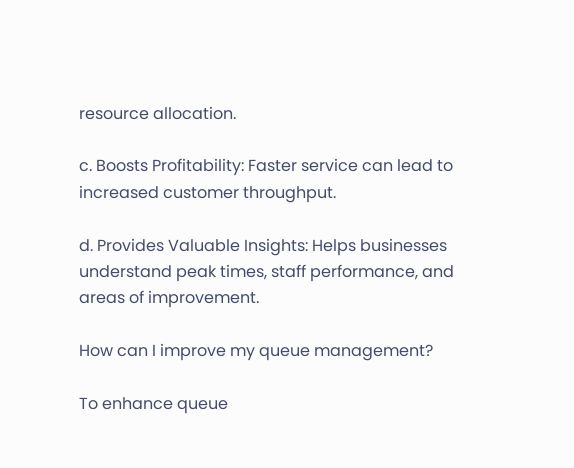resource allocation.

c. Boosts Profitability: Faster service can lead to increased customer throughput.

d. Provides Valuable Insights: Helps businesses understand peak times, staff performance, and areas of improvement.

How can I improve my queue management?

To enhance queue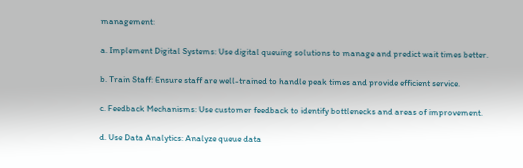management:

a. Implement Digital Systems: Use digital queuing solutions to manage and predict wait times better.

b. Train Staff: Ensure staff are well-trained to handle peak times and provide efficient service.

c. Feedback Mechanisms: Use customer feedback to identify bottlenecks and areas of improvement.

d. Use Data Analytics: Analyze queue data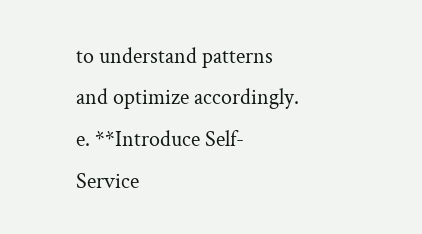to understand patterns and optimize accordingly. e. **Introduce Self-Service